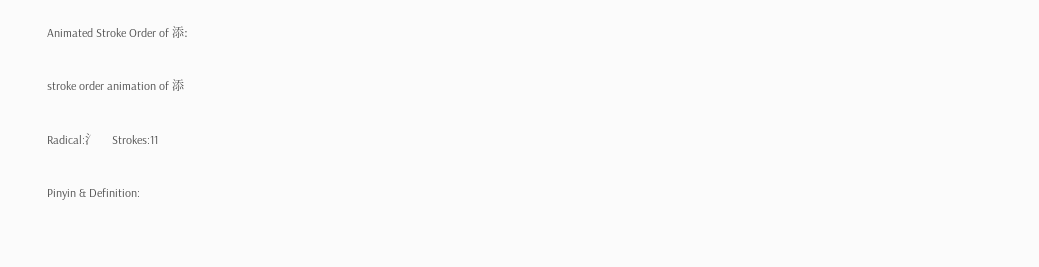Animated Stroke Order of 添:

stroke order animation of 添

Radical:氵     Strokes:11

Pinyin & Definition: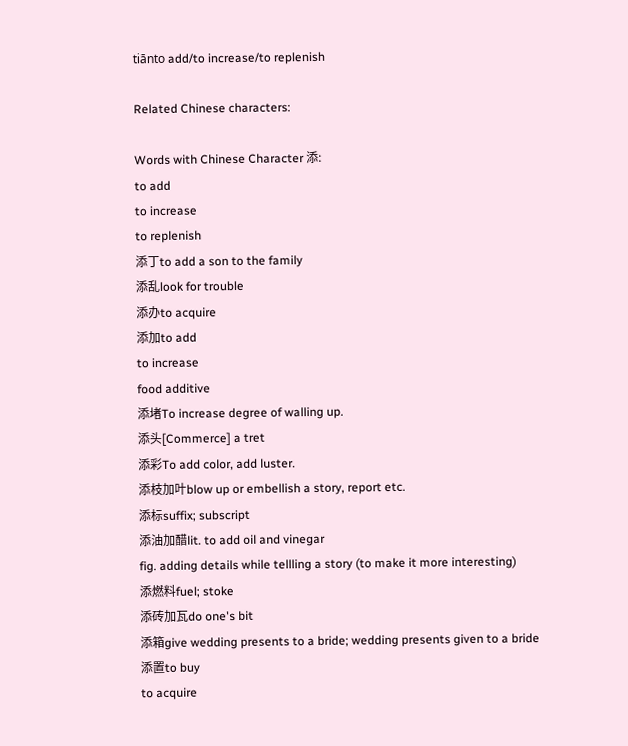tiānto add/to increase/to replenish

Related Chinese characters:

Words with Chinese Character 添:
to add
to increase
to replenish
添丁to add a son to the family
添乱look for trouble
添办to acquire
添加to add
to increase
food additive
添堵To increase degree of walling up.
添头[Commerce] a tret
添彩To add color, add luster.
添枝加叶blow up or embellish a story, report etc.
添标suffix; subscript
添油加醋lit. to add oil and vinegar
fig. adding details while tellling a story (to make it more interesting)
添燃料fuel; stoke
添砖加瓦do one's bit
添箱give wedding presents to a bride; wedding presents given to a bride
添置to buy
to acquire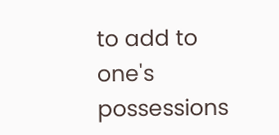to add to one's possessions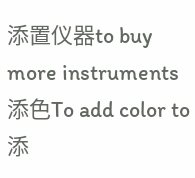添置仪器to buy more instruments
添色To add color to
添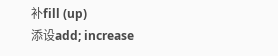补fill (up)
添设add; increase